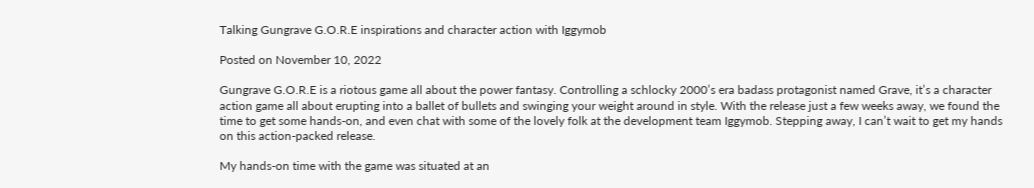Talking Gungrave G.O.R.E inspirations and character action with Iggymob

Posted on November 10, 2022

Gungrave G.O.R.E is a riotous game all about the power fantasy. Controlling a schlocky 2000’s era badass protagonist named Grave, it’s a character action game all about erupting into a ballet of bullets and swinging your weight around in style. With the release just a few weeks away, we found the time to get some hands-on, and even chat with some of the lovely folk at the development team Iggymob. Stepping away, I can’t wait to get my hands on this action-packed release.

My hands-on time with the game was situated at an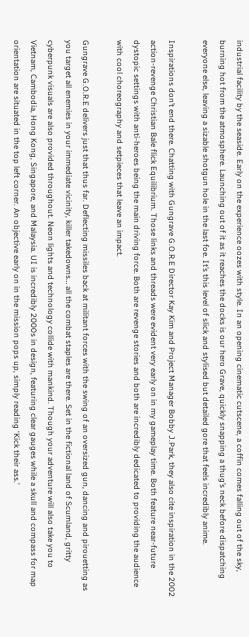industrial facility by the seaside. Early on the experience oozes with style. In an opening cinematic cutscene, a coffin comes falling out of the sky, burning hot from the atmosphere. Launching out of it as it reaches the docks is our hero Grave, quickly snapping a thug’s neck before dispatching everyone else, leaving a sizable shotgun hole in the last foe. It’s this level of slick and stylised but detailed gore that feels incredibly anime.

Inspirations don’t end there. Chatting with Gungrave G.O.R.E Director Kay Kim and Project Manager Bobby J.Park, they also cite inspiration in the 2002 action-revenge Christian Bale flick Equilibrium. Those links and threads were evident very early on in my gameplay time. Both feature near-future dystopic settings with anti-heroes being the main driving force. Both are revenge stories and both are incredibly dedicated to providing the audience with cool choreography and setpieces that leave an impact.

Gungrave G.O.R.E delivers just that thus far. Deflecting missiles back at militant forces with the swing of an oversized gun, dancing and pirouetting as you target all enemies in your immediate vicinity, killer takedowns… all the combat staples are there. Set in the fictional land of Scumland, gritty cyberpunk visuals are also provided throughout. Neon lights and technology collide with mankind. Though your adventure will also take you to Vietnam, Cambodia, Hong Kong, Singapore, and Malaysia. UI is incredibly 2000s in design, featuring clear gauges while a skull and compass for map orientation are situated in the top left corner. An objective early on in the mission pops up, simply reading ‘Kick their ass.’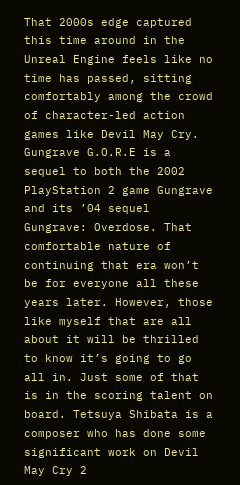That 2000s edge captured this time around in the Unreal Engine feels like no time has passed, sitting comfortably among the crowd of character-led action games like Devil May Cry. Gungrave G.O.R.E is a sequel to both the 2002 PlayStation 2 game Gungrave and its ’04 sequel Gungrave: Overdose. That comfortable nature of continuing that era won’t be for everyone all these years later. However, those like myself that are all about it will be thrilled to know it’s going to go all in. Just some of that is in the scoring talent on board. Tetsuya Shibata is a composer who has done some significant work on Devil May Cry 2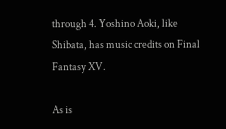through 4. Yoshino Aoki, like Shibata, has music credits on Final Fantasy XV.

As is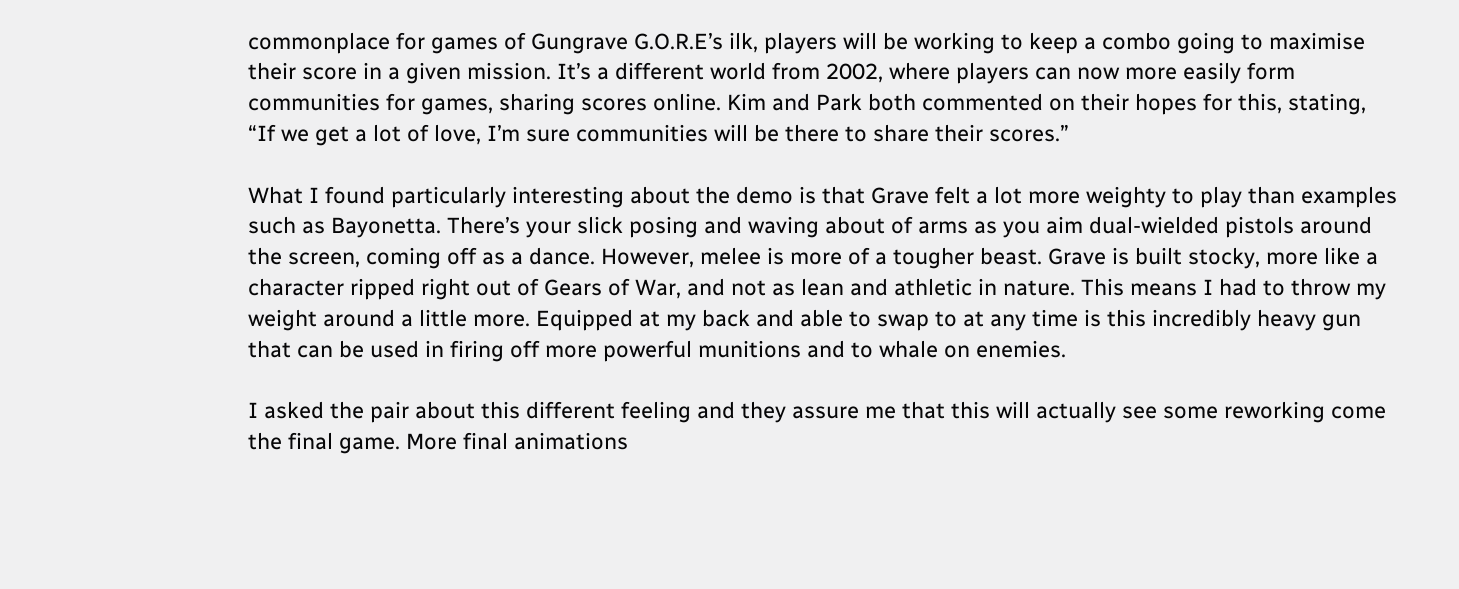commonplace for games of Gungrave G.O.R.E’s ilk, players will be working to keep a combo going to maximise their score in a given mission. It’s a different world from 2002, where players can now more easily form communities for games, sharing scores online. Kim and Park both commented on their hopes for this, stating, “If we get a lot of love, I’m sure communities will be there to share their scores.”

What I found particularly interesting about the demo is that Grave felt a lot more weighty to play than examples such as Bayonetta. There’s your slick posing and waving about of arms as you aim dual-wielded pistols around the screen, coming off as a dance. However, melee is more of a tougher beast. Grave is built stocky, more like a character ripped right out of Gears of War, and not as lean and athletic in nature. This means I had to throw my weight around a little more. Equipped at my back and able to swap to at any time is this incredibly heavy gun that can be used in firing off more powerful munitions and to whale on enemies.

I asked the pair about this different feeling and they assure me that this will actually see some reworking come the final game. More final animations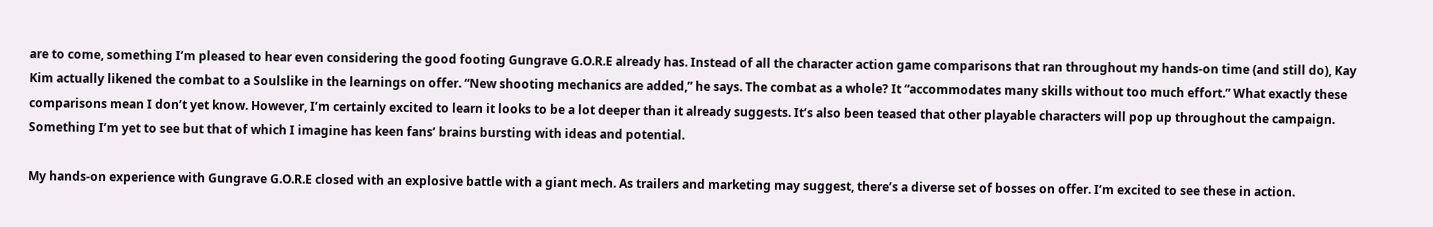are to come, something I’m pleased to hear even considering the good footing Gungrave G.O.R.E already has. Instead of all the character action game comparisons that ran throughout my hands-on time (and still do), Kay Kim actually likened the combat to a Soulslike in the learnings on offer. “New shooting mechanics are added,” he says. The combat as a whole? It “accommodates many skills without too much effort.” What exactly these comparisons mean I don’t yet know. However, I’m certainly excited to learn it looks to be a lot deeper than it already suggests. It’s also been teased that other playable characters will pop up throughout the campaign. Something I’m yet to see but that of which I imagine has keen fans’ brains bursting with ideas and potential.

My hands-on experience with Gungrave G.O.R.E closed with an explosive battle with a giant mech. As trailers and marketing may suggest, there’s a diverse set of bosses on offer. I’m excited to see these in action.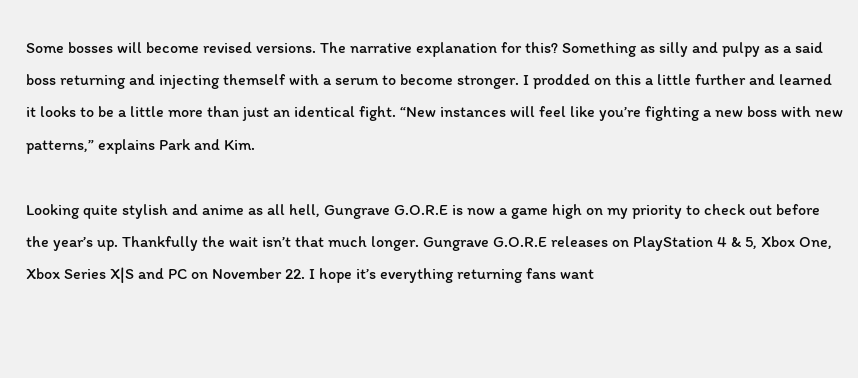Some bosses will become revised versions. The narrative explanation for this? Something as silly and pulpy as a said boss returning and injecting themself with a serum to become stronger. I prodded on this a little further and learned it looks to be a little more than just an identical fight. “New instances will feel like you’re fighting a new boss with new patterns,” explains Park and Kim.

Looking quite stylish and anime as all hell, Gungrave G.O.R.E is now a game high on my priority to check out before the year’s up. Thankfully the wait isn’t that much longer. Gungrave G.O.R.E releases on PlayStation 4 & 5, Xbox One, Xbox Series X|S and PC on November 22. I hope it’s everything returning fans want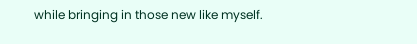while bringing in those new like myself.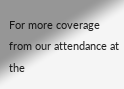For more coverage from our attendance at the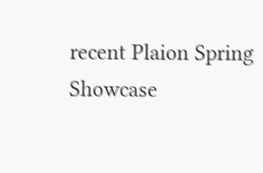recent Plaion Spring Showcase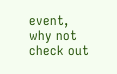event, why not check out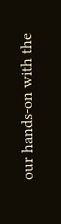our hands-on with the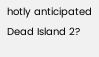hotly anticipated Dead Island 2?